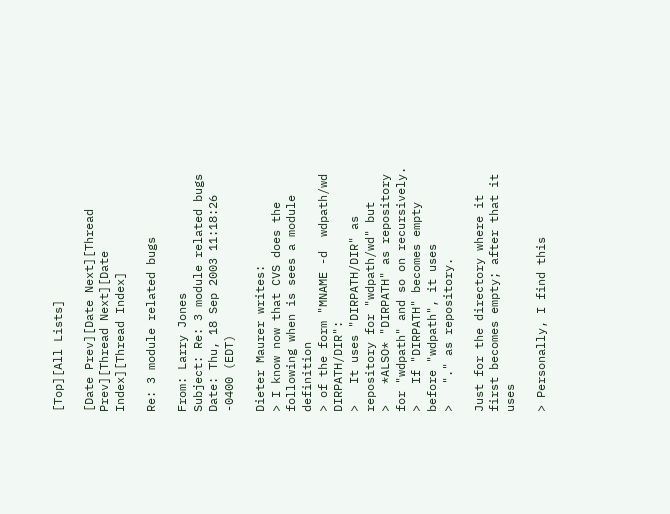[Top][All Lists]

[Date Prev][Date Next][Thread Prev][Thread Next][Date Index][Thread Index]

Re: 3 module related bugs

From: Larry Jones
Subject: Re: 3 module related bugs
Date: Thu, 18 Sep 2003 11:18:26 -0400 (EDT)

Dieter Maurer writes:
> I know now that CVS does the following when is sees a module definition
> of the form "MNAME -d  wdpath/wd  DIRPATH/DIR":
>   It uses "DIRPATH/DIR" as repository for "wdpath/wd" but
>   *ALSO* "DIRPATH" as repository for "wdpath" and so on recursively.
>   If "DIRPATH" becomes empty before "wdpath", it uses
>   "." as repository.

Just for the directory where it first becomes empty; after that it uses

> Personally, I find this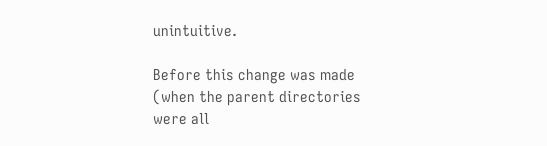unintuitive.

Before this change was made (when the parent directories were all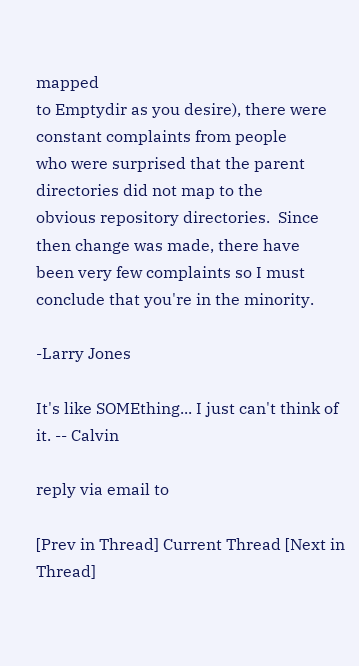mapped
to Emptydir as you desire), there were constant complaints from people
who were surprised that the parent directories did not map to the
obvious repository directories.  Since then change was made, there have
been very few complaints so I must conclude that you're in the minority.

-Larry Jones

It's like SOMEthing... I just can't think of it. -- Calvin

reply via email to

[Prev in Thread] Current Thread [Next in Thread]